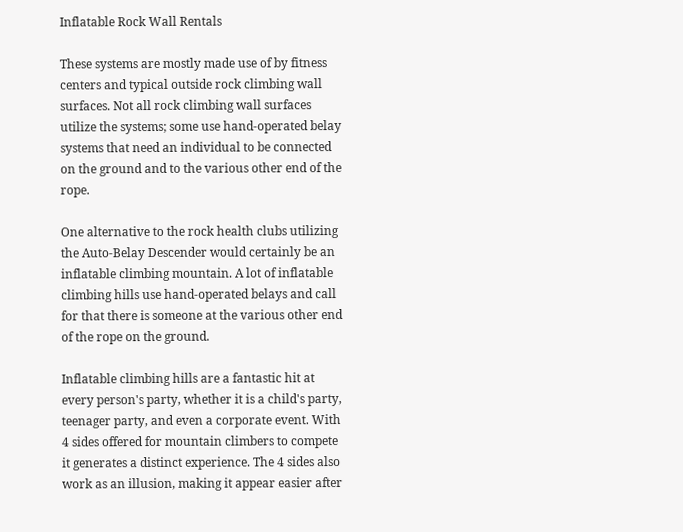Inflatable Rock Wall Rentals

These systems are mostly made use of by fitness centers and typical outside rock climbing wall surfaces. Not all rock climbing wall surfaces utilize the systems; some use hand-operated belay systems that need an individual to be connected on the ground and to the various other end of the rope.

One alternative to the rock health clubs utilizing the Auto-Belay Descender would certainly be an inflatable climbing mountain. A lot of inflatable climbing hills use hand-operated belays and call for that there is someone at the various other end of the rope on the ground.

Inflatable climbing hills are a fantastic hit at every person's party, whether it is a child's party, teenager party, and even a corporate event. With 4 sides offered for mountain climbers to compete it generates a distinct experience. The 4 sides also work as an illusion, making it appear easier after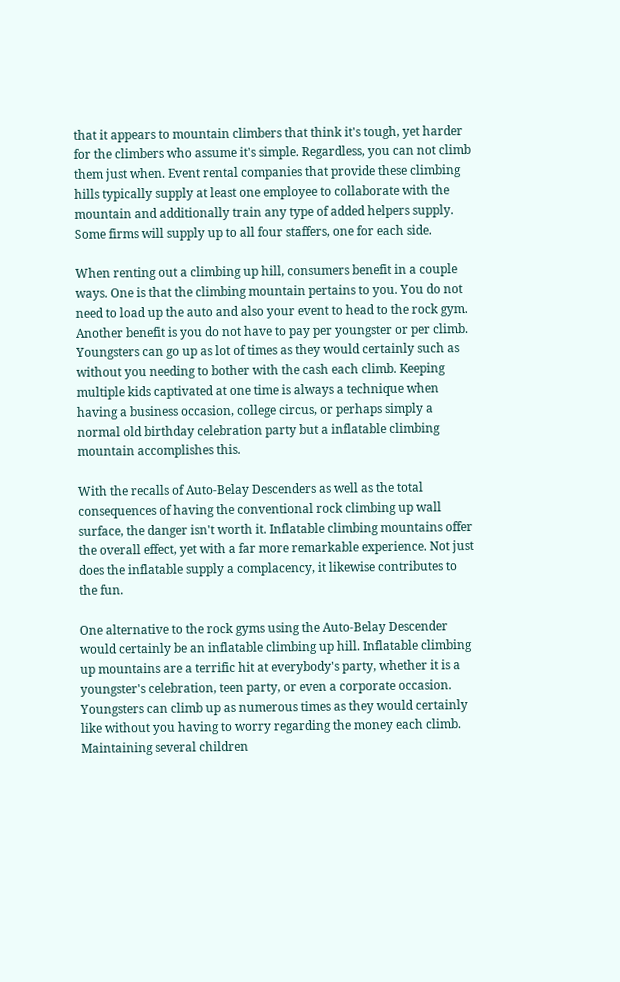that it appears to mountain climbers that think it's tough, yet harder for the climbers who assume it's simple. Regardless, you can not climb them just when. Event rental companies that provide these climbing hills typically supply at least one employee to collaborate with the mountain and additionally train any type of added helpers supply. Some firms will supply up to all four staffers, one for each side.

When renting out a climbing up hill, consumers benefit in a couple ways. One is that the climbing mountain pertains to you. You do not need to load up the auto and also your event to head to the rock gym. Another benefit is you do not have to pay per youngster or per climb. Youngsters can go up as lot of times as they would certainly such as without you needing to bother with the cash each climb. Keeping multiple kids captivated at one time is always a technique when having a business occasion, college circus, or perhaps simply a normal old birthday celebration party but a inflatable climbing mountain accomplishes this.

With the recalls of Auto-Belay Descenders as well as the total consequences of having the conventional rock climbing up wall surface, the danger isn't worth it. Inflatable climbing mountains offer the overall effect, yet with a far more remarkable experience. Not just does the inflatable supply a complacency, it likewise contributes to the fun.

One alternative to the rock gyms using the Auto-Belay Descender would certainly be an inflatable climbing up hill. Inflatable climbing up mountains are a terrific hit at everybody's party, whether it is a youngster's celebration, teen party, or even a corporate occasion. Youngsters can climb up as numerous times as they would certainly like without you having to worry regarding the money each climb. Maintaining several children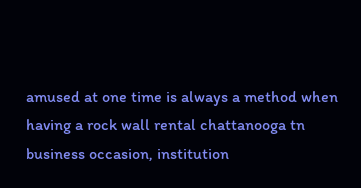amused at one time is always a method when having a rock wall rental chattanooga tn business occasion, institution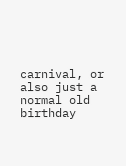carnival, or also just a normal old birthday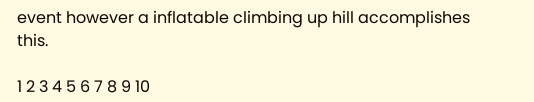event however a inflatable climbing up hill accomplishes this.

1 2 3 4 5 6 7 8 9 10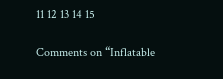11 12 13 14 15

Comments on “Inflatable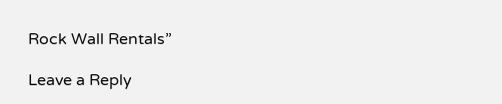Rock Wall Rentals”

Leave a Reply